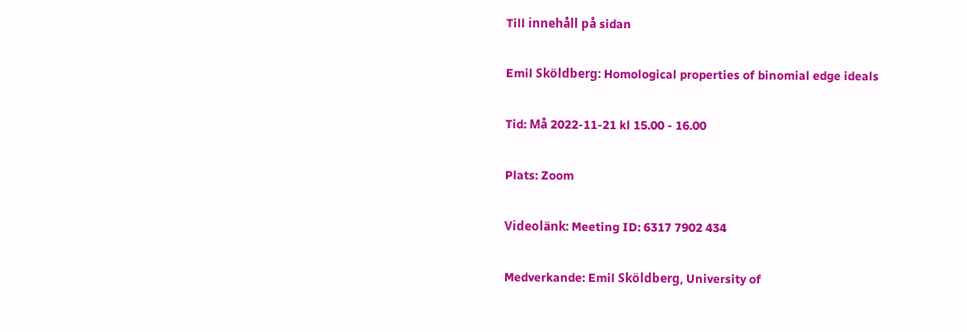Till innehåll på sidan

Emil Sköldberg: Homological properties of binomial edge ideals

Tid: Må 2022-11-21 kl 15.00 - 16.00

Plats: Zoom

Videolänk: Meeting ID: 6317 7902 434

Medverkande: Emil Sköldberg, University of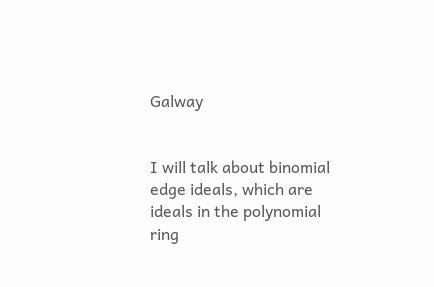Galway


I will talk about binomial edge ideals, which are ideals in the polynomial ring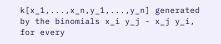k[x_1,...,x_n,y_1,...,y_n] generated by the binomials x_i y_j - x_j y_i, for every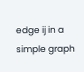edge ij in a simple graph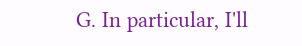G. In particular, I'll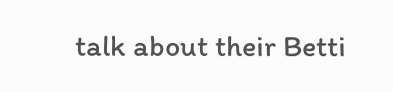talk about their Betti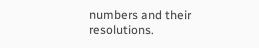numbers and their resolutions.